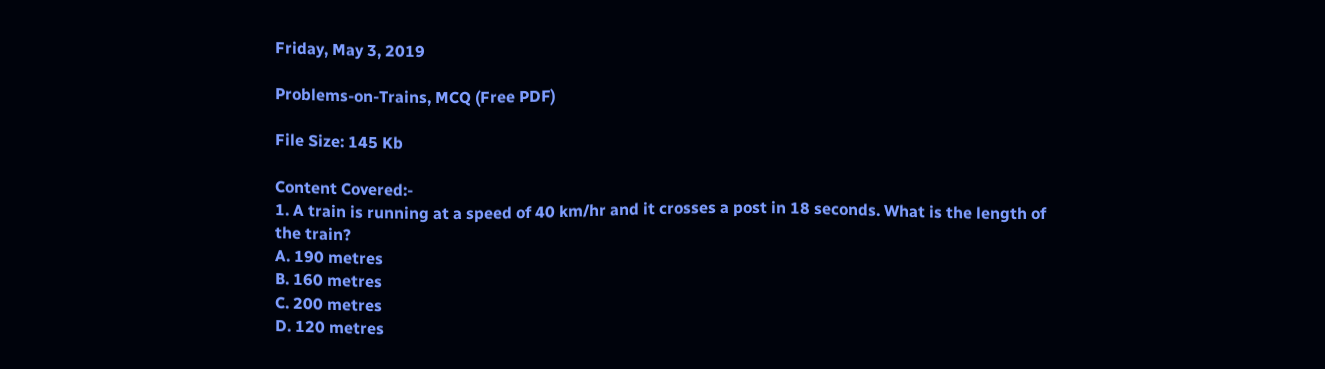Friday, May 3, 2019

Problems-on-Trains, MCQ (Free PDF)

File Size: 145 Kb

Content Covered:-
1. A train is running at a speed of 40 km/hr and it crosses a post in 18 seconds. What is the length of
the train?
A. 190 metres
B. 160 metres
C. 200 metres
D. 120 metres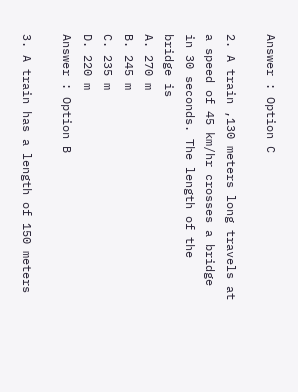Answer : Option C

2. A train ,130 meters long travels at a speed of 45 km/hr crosses a bridge in 30 seconds. The length of the bridge is
A. 270 m
B. 245 m
C. 235 m
D. 220 m
Answer : Option B

3. A train has a length of 150 meters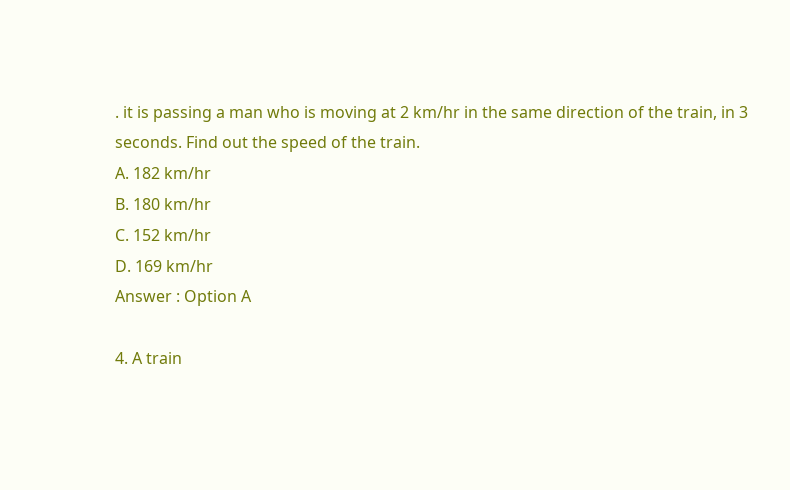. it is passing a man who is moving at 2 km/hr in the same direction of the train, in 3 seconds. Find out the speed of the train.
A. 182 km/hr
B. 180 km/hr
C. 152 km/hr
D. 169 km/hr
Answer : Option A

4. A train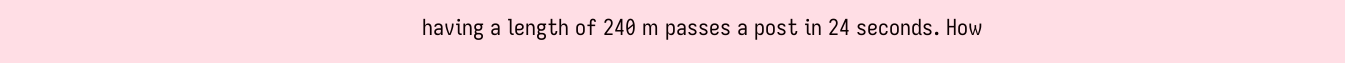having a length of 240 m passes a post in 24 seconds. How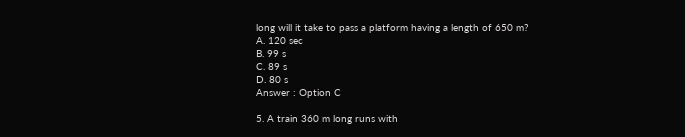long will it take to pass a platform having a length of 650 m?
A. 120 sec
B. 99 s
C. 89 s
D. 80 s
Answer : Option C

5. A train 360 m long runs with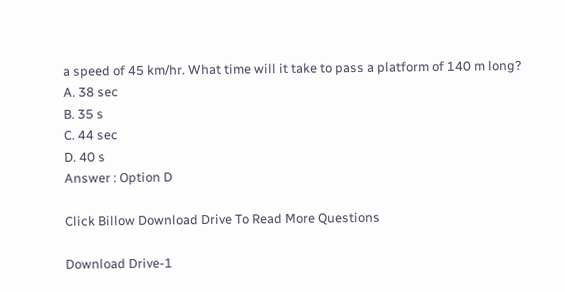a speed of 45 km/hr. What time will it take to pass a platform of 140 m long?
A. 38 sec
B. 35 s
C. 44 sec
D. 40 s
Answer : Option D

Click Billow Download Drive To Read More Questions

Download Drive-1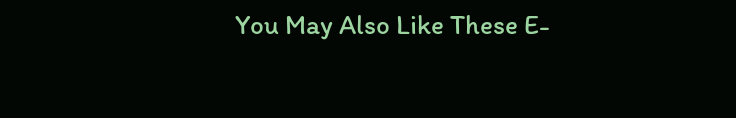You May Also Like These E-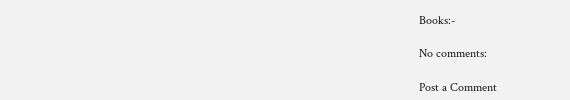Books:-

No comments:

Post a Comment